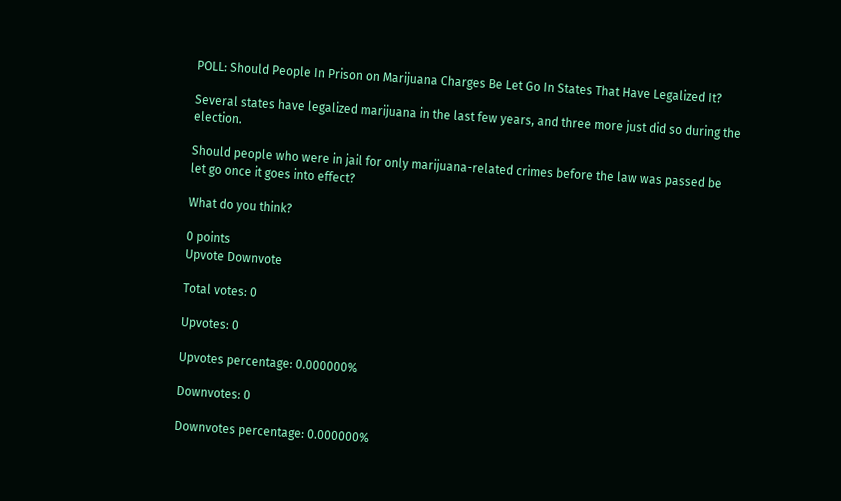POLL: Should People In Prison on Marijuana Charges Be Let Go In States That Have Legalized It?

Several states have legalized marijuana in the last few years, and three more just did so during the election.

Should people who were in jail for only marijuana-related crimes before the law was passed be let go once it goes into effect?

What do you think?

0 points
Upvote Downvote

Total votes: 0

Upvotes: 0

Upvotes percentage: 0.000000%

Downvotes: 0

Downvotes percentage: 0.000000%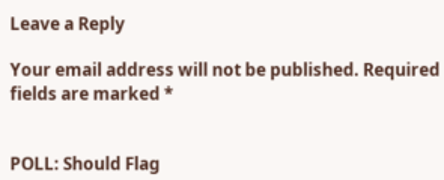Leave a Reply

Your email address will not be published. Required fields are marked *


POLL: Should Flag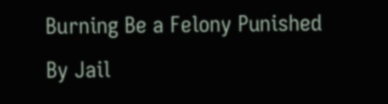Burning Be a Felony Punished By Jail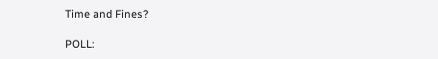Time and Fines?

POLL: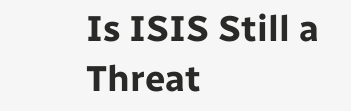Is ISIS Still a Threat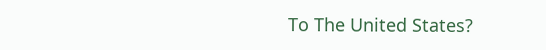To The United States?